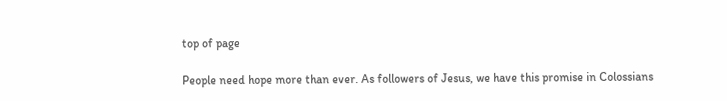top of page

People need hope more than ever. As followers of Jesus, we have this promise in Colossians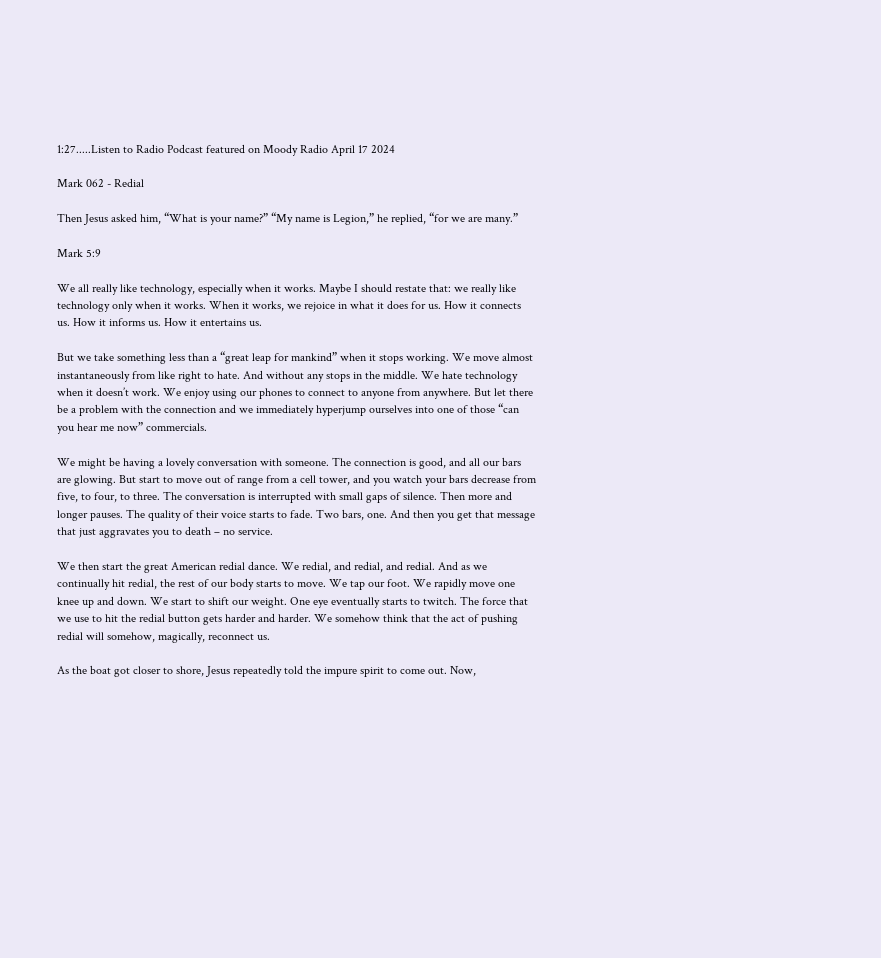1:27.....Listen to Radio Podcast featured on Moody Radio April 17 2024

Mark 062 - Redial

Then Jesus asked him, “What is your name?” “My name is Legion,” he replied, “for we are many.”

Mark 5:9

We all really like technology, especially when it works. Maybe I should restate that: we really like technology only when it works. When it works, we rejoice in what it does for us. How it connects us. How it informs us. How it entertains us.

But we take something less than a “great leap for mankind” when it stops working. We move almost instantaneously from like right to hate. And without any stops in the middle. We hate technology when it doesn’t work. We enjoy using our phones to connect to anyone from anywhere. But let there be a problem with the connection and we immediately hyperjump ourselves into one of those “can you hear me now” commercials.

We might be having a lovely conversation with someone. The connection is good, and all our bars are glowing. But start to move out of range from a cell tower, and you watch your bars decrease from five, to four, to three. The conversation is interrupted with small gaps of silence. Then more and longer pauses. The quality of their voice starts to fade. Two bars, one. And then you get that message that just aggravates you to death – no service.

We then start the great American redial dance. We redial, and redial, and redial. And as we continually hit redial, the rest of our body starts to move. We tap our foot. We rapidly move one knee up and down. We start to shift our weight. One eye eventually starts to twitch. The force that we use to hit the redial button gets harder and harder. We somehow think that the act of pushing redial will somehow, magically, reconnect us.

As the boat got closer to shore, Jesus repeatedly told the impure spirit to come out. Now,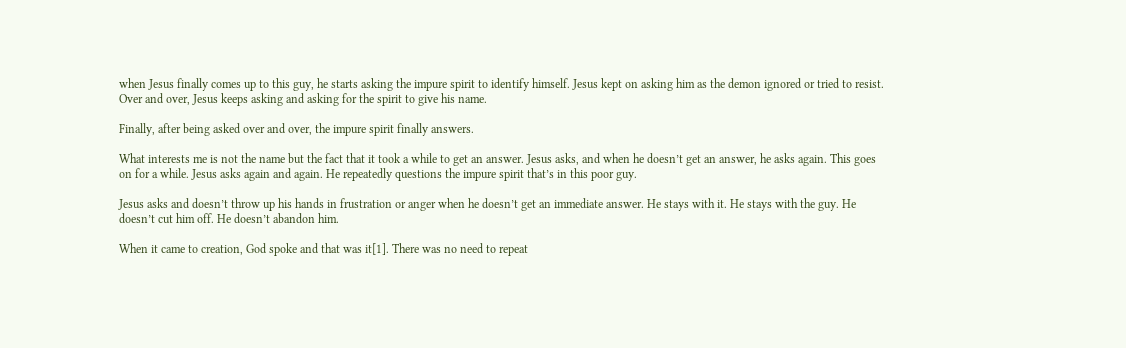when Jesus finally comes up to this guy, he starts asking the impure spirit to identify himself. Jesus kept on asking him as the demon ignored or tried to resist. Over and over, Jesus keeps asking and asking for the spirit to give his name.

Finally, after being asked over and over, the impure spirit finally answers.

What interests me is not the name but the fact that it took a while to get an answer. Jesus asks, and when he doesn’t get an answer, he asks again. This goes on for a while. Jesus asks again and again. He repeatedly questions the impure spirit that’s in this poor guy.

Jesus asks and doesn’t throw up his hands in frustration or anger when he doesn’t get an immediate answer. He stays with it. He stays with the guy. He doesn’t cut him off. He doesn’t abandon him.

When it came to creation, God spoke and that was it[1]. There was no need to repeat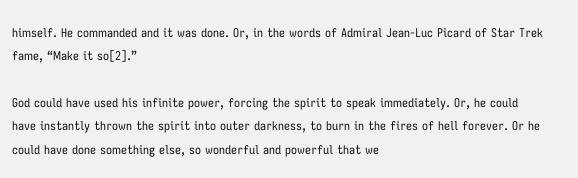himself. He commanded and it was done. Or, in the words of Admiral Jean-Luc Picard of Star Trek fame, “Make it so[2].”

God could have used his infinite power, forcing the spirit to speak immediately. Or, he could have instantly thrown the spirit into outer darkness, to burn in the fires of hell forever. Or he could have done something else, so wonderful and powerful that we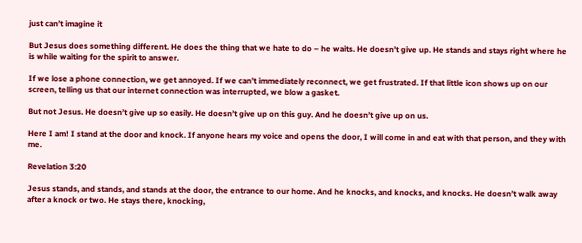just can’t imagine it

But Jesus does something different. He does the thing that we hate to do – he waits. He doesn’t give up. He stands and stays right where he is while waiting for the spirit to answer.

If we lose a phone connection, we get annoyed. If we can’t immediately reconnect, we get frustrated. If that little icon shows up on our screen, telling us that our internet connection was interrupted, we blow a gasket.

But not Jesus. He doesn’t give up so easily. He doesn’t give up on this guy. And he doesn’t give up on us.

Here I am! I stand at the door and knock. If anyone hears my voice and opens the door, I will come in and eat with that person, and they with me.

Revelation 3:20

Jesus stands, and stands, and stands at the door, the entrance to our home. And he knocks, and knocks, and knocks. He doesn’t walk away after a knock or two. He stays there, knocking,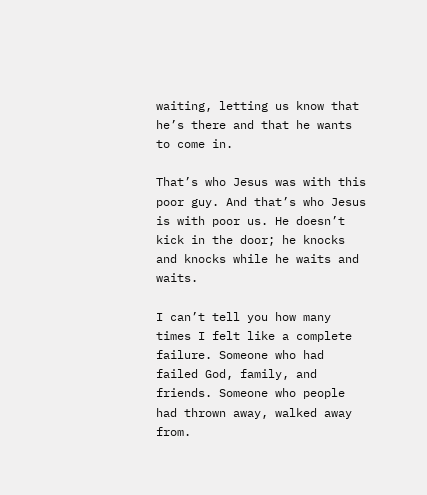waiting, letting us know that he’s there and that he wants to come in.

That’s who Jesus was with this poor guy. And that’s who Jesus is with poor us. He doesn’t kick in the door; he knocks and knocks while he waits and waits.

I can’t tell you how many times I felt like a complete failure. Someone who had failed God, family, and friends. Someone who people had thrown away, walked away from.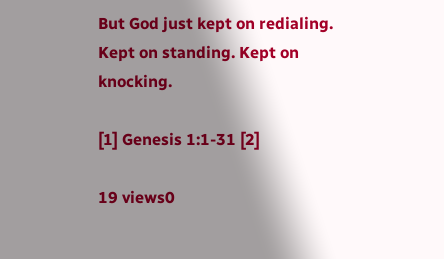But God just kept on redialing. Kept on standing. Kept on knocking.

[1] Genesis 1:1-31 [2]

19 views0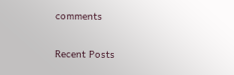comments

Recent Posts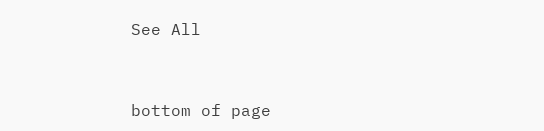See All


bottom of page